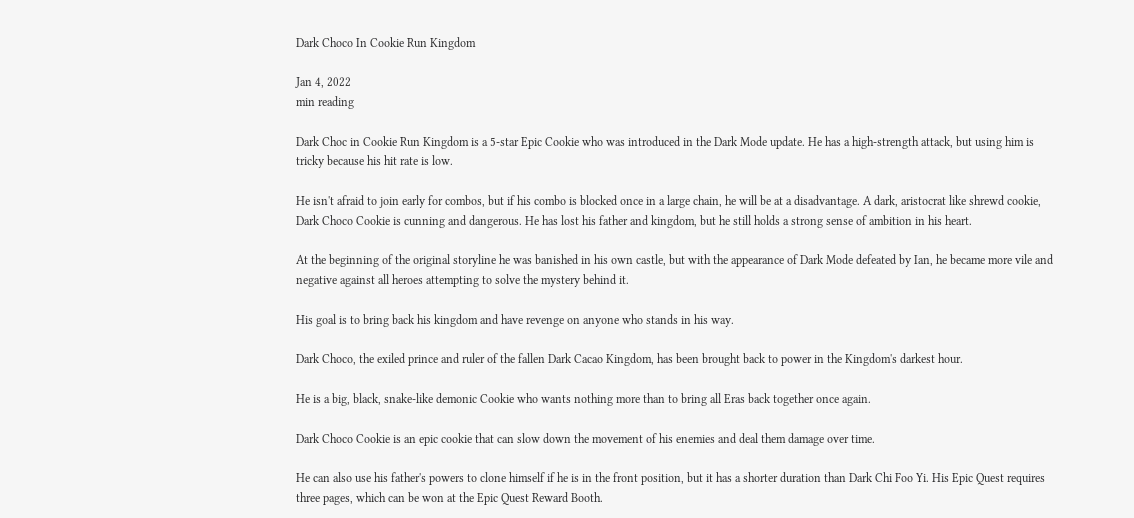Dark Choco In Cookie Run Kingdom

Jan 4, 2022
min reading

Dark Choc in Cookie Run Kingdom is a 5-star Epic Cookie who was introduced in the Dark Mode update. He has a high-strength attack, but using him is tricky because his hit rate is low.

He isn't afraid to join early for combos, but if his combo is blocked once in a large chain, he will be at a disadvantage. A dark, aristocrat like shrewd cookie, Dark Choco Cookie is cunning and dangerous. He has lost his father and kingdom, but he still holds a strong sense of ambition in his heart.

At the beginning of the original storyline he was banished in his own castle, but with the appearance of Dark Mode defeated by Ian, he became more vile and negative against all heroes attempting to solve the mystery behind it.

His goal is to bring back his kingdom and have revenge on anyone who stands in his way.

Dark Choco, the exiled prince and ruler of the fallen Dark Cacao Kingdom, has been brought back to power in the Kingdom's darkest hour.

He is a big, black, snake-like demonic Cookie who wants nothing more than to bring all Eras back together once again.

Dark Choco Cookie is an epic cookie that can slow down the movement of his enemies and deal them damage over time.

He can also use his father's powers to clone himself if he is in the front position, but it has a shorter duration than Dark Chi Foo Yi. His Epic Quest requires three pages, which can be won at the Epic Quest Reward Booth.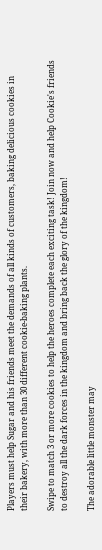Players must help Sugar and his friends meet the demands of all kinds of customers, baking delicious cookies in their bakery, with more than 30 different cookie-baking plants.

Swipe to match 3 or more cookies to help the heroes complete each exciting task! Join now and help Cookie's friends to destroy all the dark forces in the kingdom and bring back the glory of the kingdom!

The adorable little monster may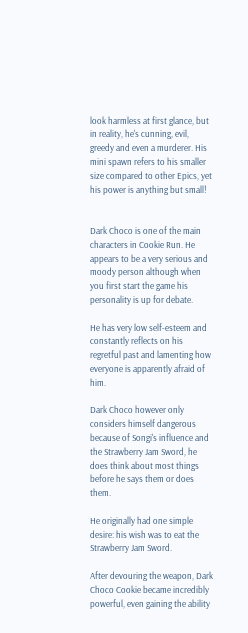look harmless at first glance, but in reality, he's cunning, evil, greedy and even a murderer. His mini spawn refers to his smaller size compared to other Epics, yet his power is anything but small!


Dark Choco is one of the main characters in Cookie Run. He appears to be a very serious and moody person although when you first start the game his personality is up for debate.

He has very low self-esteem and constantly reflects on his regretful past and lamenting how everyone is apparently afraid of him.

Dark Choco however only considers himself dangerous because of Songi's influence and the Strawberry Jam Sword, he does think about most things before he says them or does them.

He originally had one simple desire: his wish was to eat the Strawberry Jam Sword.

After devouring the weapon, Dark Choco Cookie became incredibly powerful, even gaining the ability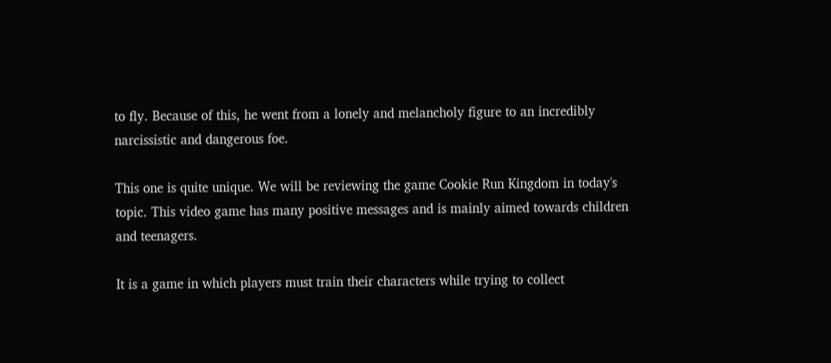to fly. Because of this, he went from a lonely and melancholy figure to an incredibly narcissistic and dangerous foe.

This one is quite unique. We will be reviewing the game Cookie Run Kingdom in today's topic. This video game has many positive messages and is mainly aimed towards children and teenagers.

It is a game in which players must train their characters while trying to collect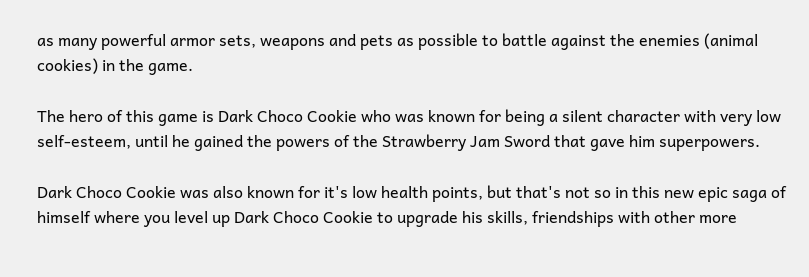as many powerful armor sets, weapons and pets as possible to battle against the enemies (animal cookies) in the game.

The hero of this game is Dark Choco Cookie who was known for being a silent character with very low self-esteem, until he gained the powers of the Strawberry Jam Sword that gave him superpowers.

Dark Choco Cookie was also known for it's low health points, but that's not so in this new epic saga of himself where you level up Dark Choco Cookie to upgrade his skills, friendships with other more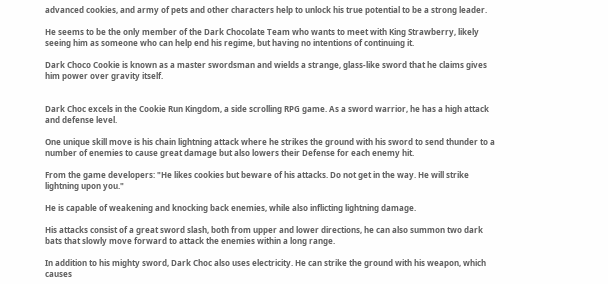advanced cookies, and army of pets and other characters help to unlock his true potential to be a strong leader.

He seems to be the only member of the Dark Chocolate Team who wants to meet with King Strawberry, likely seeing him as someone who can help end his regime, but having no intentions of continuing it.

Dark Choco Cookie is known as a master swordsman and wields a strange, glass-like sword that he claims gives him power over gravity itself.


Dark Choc excels in the Cookie Run Kingdom, a side scrolling RPG game. As a sword warrior, he has a high attack and defense level.

One unique skill move is his chain lightning attack where he strikes the ground with his sword to send thunder to a number of enemies to cause great damage but also lowers their Defense for each enemy hit.

From the game developers: "He likes cookies but beware of his attacks. Do not get in the way. He will strike lightning upon you."

He is capable of weakening and knocking back enemies, while also inflicting lightning damage.

His attacks consist of a great sword slash, both from upper and lower directions, he can also summon two dark bats that slowly move forward to attack the enemies within a long range.

In addition to his mighty sword, Dark Choc also uses electricity. He can strike the ground with his weapon, which causes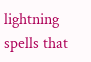lightning spells that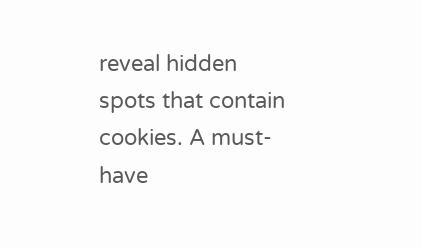reveal hidden spots that contain cookies. A must-have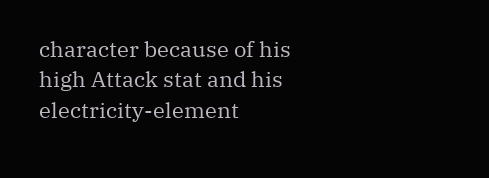character because of his high Attack stat and his electricity-element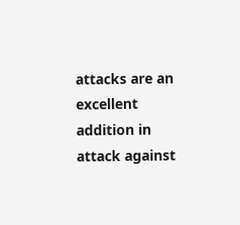attacks are an excellent addition in attack against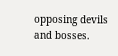opposing devils and bosses.